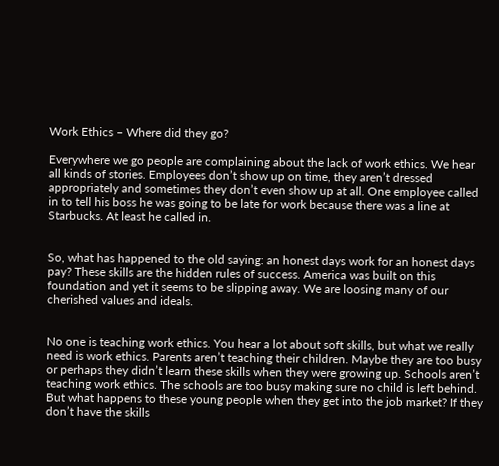Work Ethics – Where did they go?

Everywhere we go people are complaining about the lack of work ethics. We hear all kinds of stories. Employees don’t show up on time, they aren’t dressed appropriately and sometimes they don’t even show up at all. One employee called in to tell his boss he was going to be late for work because there was a line at Starbucks. At least he called in.


So, what has happened to the old saying: an honest days work for an honest days pay? These skills are the hidden rules of success. America was built on this foundation and yet it seems to be slipping away. We are loosing many of our cherished values and ideals.


No one is teaching work ethics. You hear a lot about soft skills, but what we really need is work ethics. Parents aren’t teaching their children. Maybe they are too busy or perhaps they didn’t learn these skills when they were growing up. Schools aren’t teaching work ethics. The schools are too busy making sure no child is left behind. But what happens to these young people when they get into the job market? If they don’t have the skills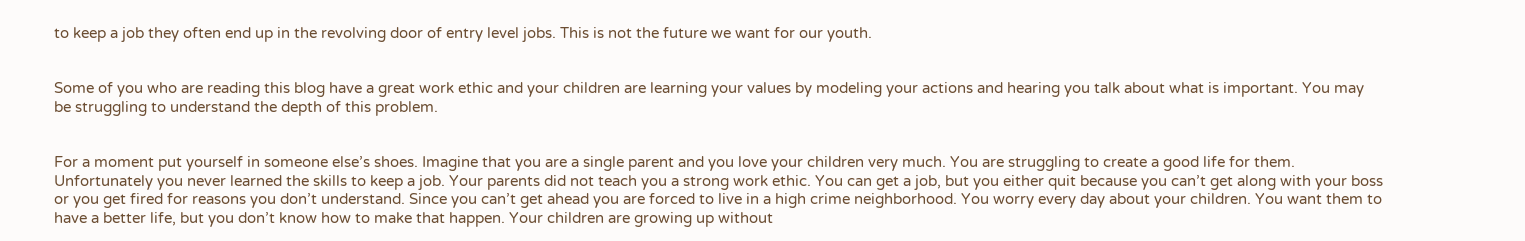to keep a job they often end up in the revolving door of entry level jobs. This is not the future we want for our youth.


Some of you who are reading this blog have a great work ethic and your children are learning your values by modeling your actions and hearing you talk about what is important. You may be struggling to understand the depth of this problem.


For a moment put yourself in someone else’s shoes. Imagine that you are a single parent and you love your children very much. You are struggling to create a good life for them. Unfortunately you never learned the skills to keep a job. Your parents did not teach you a strong work ethic. You can get a job, but you either quit because you can’t get along with your boss or you get fired for reasons you don’t understand. Since you can’t get ahead you are forced to live in a high crime neighborhood. You worry every day about your children. You want them to have a better life, but you don’t know how to make that happen. Your children are growing up without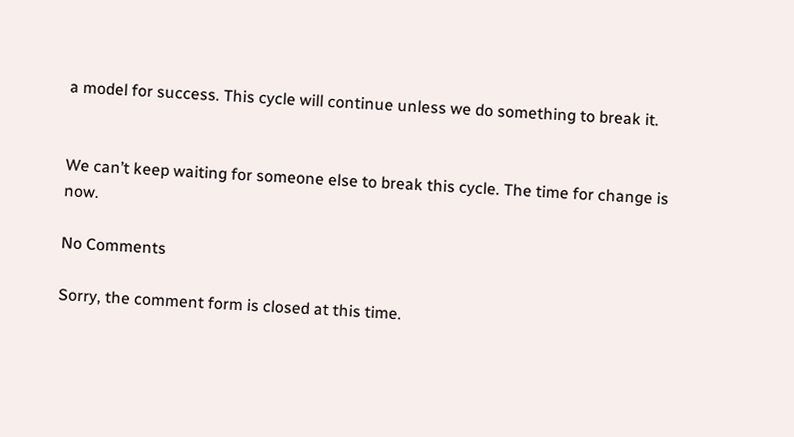a model for success. This cycle will continue unless we do something to break it.


We can’t keep waiting for someone else to break this cycle. The time for change is now.

No Comments

Sorry, the comment form is closed at this time.